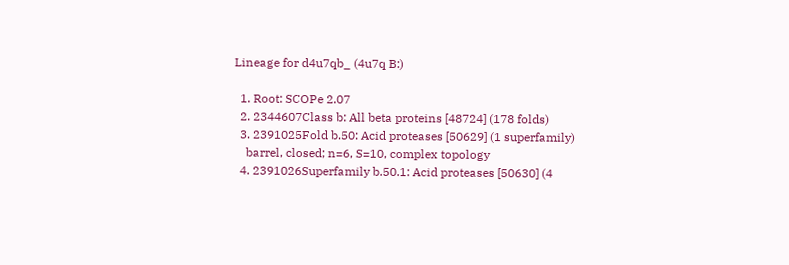Lineage for d4u7qb_ (4u7q B:)

  1. Root: SCOPe 2.07
  2. 2344607Class b: All beta proteins [48724] (178 folds)
  3. 2391025Fold b.50: Acid proteases [50629] (1 superfamily)
    barrel, closed; n=6, S=10, complex topology
  4. 2391026Superfamily b.50.1: Acid proteases [50630] (4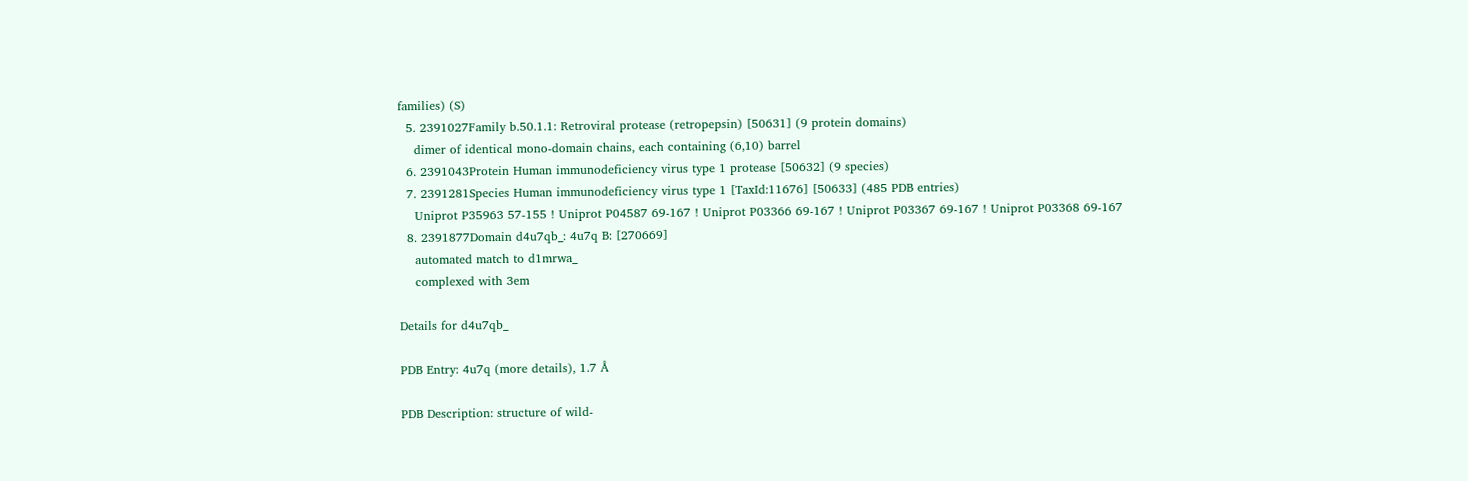families) (S)
  5. 2391027Family b.50.1.1: Retroviral protease (retropepsin) [50631] (9 protein domains)
    dimer of identical mono-domain chains, each containing (6,10) barrel
  6. 2391043Protein Human immunodeficiency virus type 1 protease [50632] (9 species)
  7. 2391281Species Human immunodeficiency virus type 1 [TaxId:11676] [50633] (485 PDB entries)
    Uniprot P35963 57-155 ! Uniprot P04587 69-167 ! Uniprot P03366 69-167 ! Uniprot P03367 69-167 ! Uniprot P03368 69-167
  8. 2391877Domain d4u7qb_: 4u7q B: [270669]
    automated match to d1mrwa_
    complexed with 3em

Details for d4u7qb_

PDB Entry: 4u7q (more details), 1.7 Å

PDB Description: structure of wild-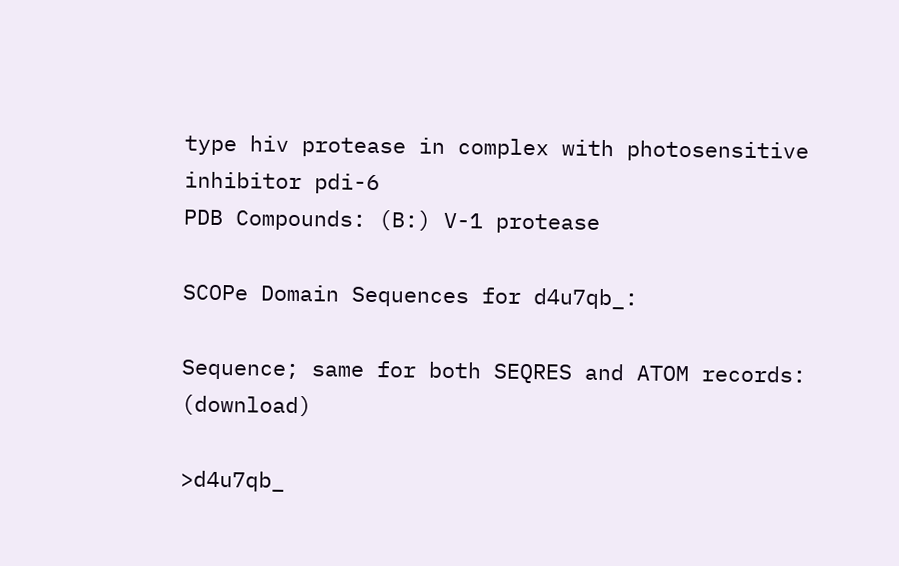type hiv protease in complex with photosensitive inhibitor pdi-6
PDB Compounds: (B:) V-1 protease

SCOPe Domain Sequences for d4u7qb_:

Sequence; same for both SEQRES and ATOM records: (download)

>d4u7qb_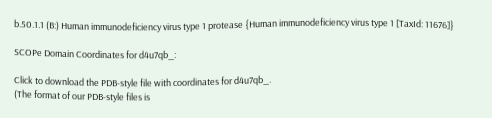b.50.1.1 (B:) Human immunodeficiency virus type 1 protease {Human immunodeficiency virus type 1 [TaxId: 11676]}

SCOPe Domain Coordinates for d4u7qb_:

Click to download the PDB-style file with coordinates for d4u7qb_.
(The format of our PDB-style files is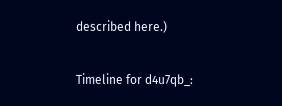described here.)

Timeline for d4u7qb_: